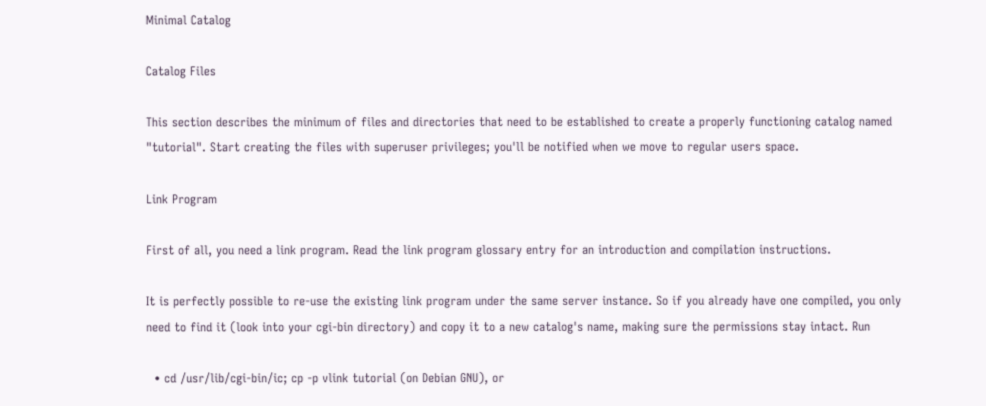Minimal Catalog

Catalog Files

This section describes the minimum of files and directories that need to be established to create a properly functioning catalog named "tutorial". Start creating the files with superuser privileges; you'll be notified when we move to regular users space.

Link Program

First of all, you need a link program. Read the link program glossary entry for an introduction and compilation instructions.

It is perfectly possible to re-use the existing link program under the same server instance. So if you already have one compiled, you only need to find it (look into your cgi-bin directory) and copy it to a new catalog's name, making sure the permissions stay intact. Run

  • cd /usr/lib/cgi-bin/ic; cp -p vlink tutorial (on Debian GNU), or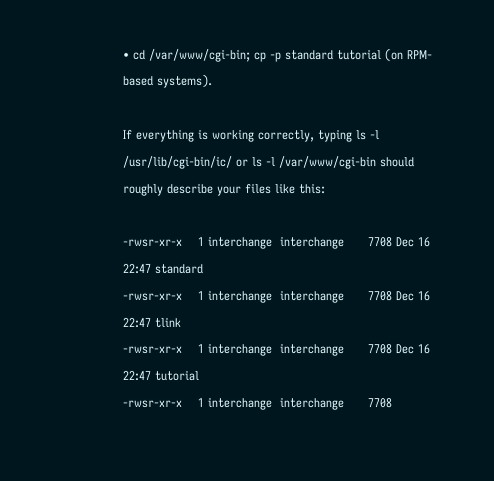• cd /var/www/cgi-bin; cp -p standard tutorial (on RPM-based systems).

If everything is working correctly, typing ls -l /usr/lib/cgi-bin/ic/ or ls -l /var/www/cgi-bin should roughly describe your files like this:

-rwsr-xr-x    1 interchange  interchange      7708 Dec 16 22:47 standard
-rwsr-xr-x    1 interchange  interchange      7708 Dec 16 22:47 tlink
-rwsr-xr-x    1 interchange  interchange      7708 Dec 16 22:47 tutorial
-rwsr-xr-x    1 interchange  interchange      7708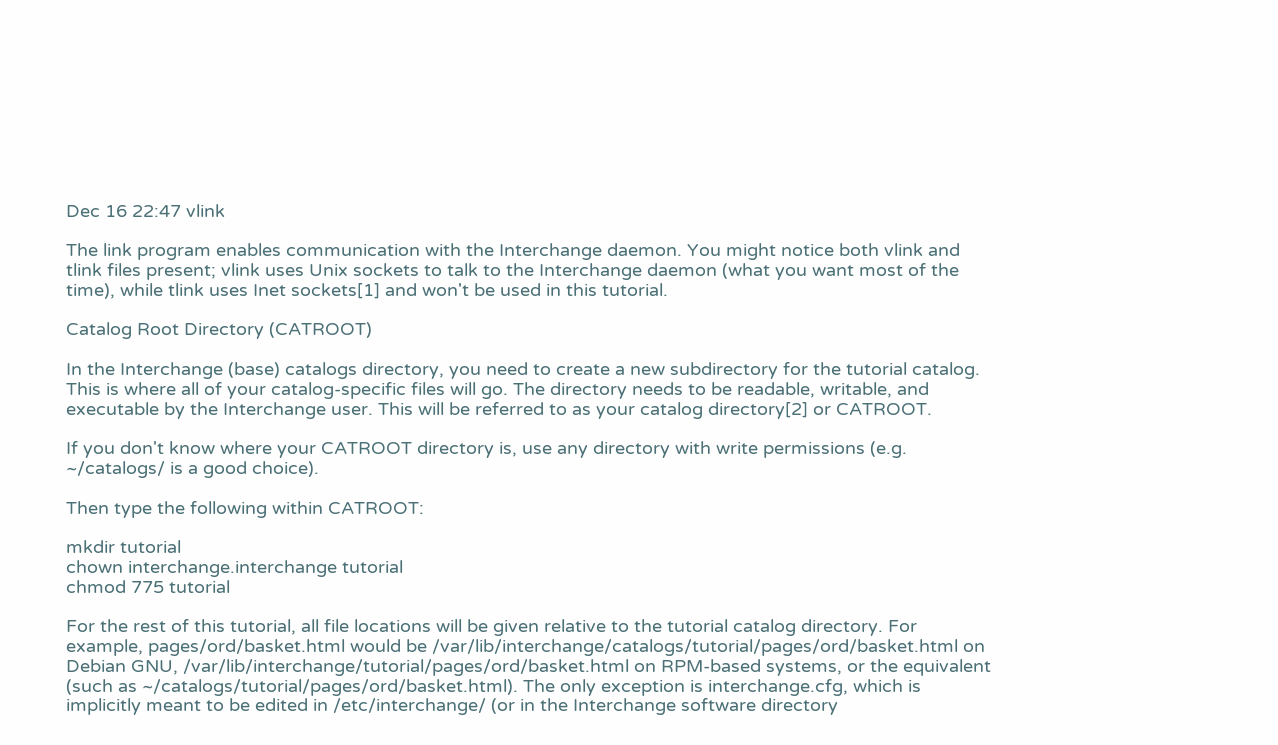Dec 16 22:47 vlink

The link program enables communication with the Interchange daemon. You might notice both vlink and tlink files present; vlink uses Unix sockets to talk to the Interchange daemon (what you want most of the time), while tlink uses Inet sockets[1] and won't be used in this tutorial.

Catalog Root Directory (CATROOT)

In the Interchange (base) catalogs directory, you need to create a new subdirectory for the tutorial catalog. This is where all of your catalog-specific files will go. The directory needs to be readable, writable, and executable by the Interchange user. This will be referred to as your catalog directory[2] or CATROOT.

If you don't know where your CATROOT directory is, use any directory with write permissions (e.g. ~/catalogs/ is a good choice).

Then type the following within CATROOT:

mkdir tutorial
chown interchange.interchange tutorial
chmod 775 tutorial

For the rest of this tutorial, all file locations will be given relative to the tutorial catalog directory. For example, pages/ord/basket.html would be /var/lib/interchange/catalogs/tutorial/pages/ord/basket.html on Debian GNU, /var/lib/interchange/tutorial/pages/ord/basket.html on RPM-based systems, or the equivalent (such as ~/catalogs/tutorial/pages/ord/basket.html). The only exception is interchange.cfg, which is implicitly meant to be edited in /etc/interchange/ (or in the Interchange software directory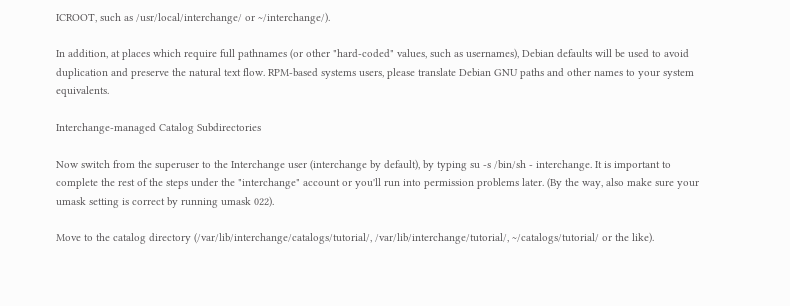ICROOT, such as /usr/local/interchange/ or ~/interchange/).

In addition, at places which require full pathnames (or other "hard-coded" values, such as usernames), Debian defaults will be used to avoid duplication and preserve the natural text flow. RPM-based systems users, please translate Debian GNU paths and other names to your system equivalents.

Interchange-managed Catalog Subdirectories

Now switch from the superuser to the Interchange user (interchange by default), by typing su -s /bin/sh - interchange. It is important to complete the rest of the steps under the "interchange" account or you'll run into permission problems later. (By the way, also make sure your umask setting is correct by running umask 022).

Move to the catalog directory (/var/lib/interchange/catalogs/tutorial/, /var/lib/interchange/tutorial/, ~/catalogs/tutorial/ or the like).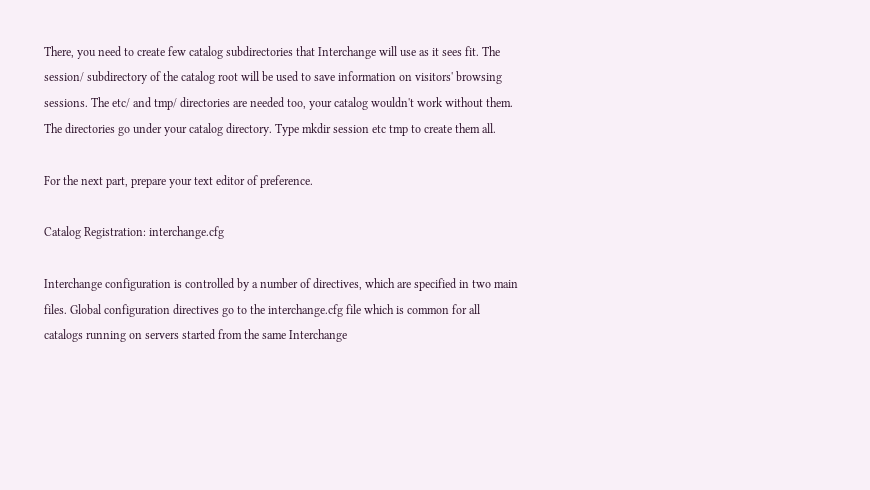There, you need to create few catalog subdirectories that Interchange will use as it sees fit. The session/ subdirectory of the catalog root will be used to save information on visitors' browsing sessions. The etc/ and tmp/ directories are needed too, your catalog wouldn't work without them. The directories go under your catalog directory. Type mkdir session etc tmp to create them all.

For the next part, prepare your text editor of preference.

Catalog Registration: interchange.cfg

Interchange configuration is controlled by a number of directives, which are specified in two main files. Global configuration directives go to the interchange.cfg file which is common for all catalogs running on servers started from the same Interchange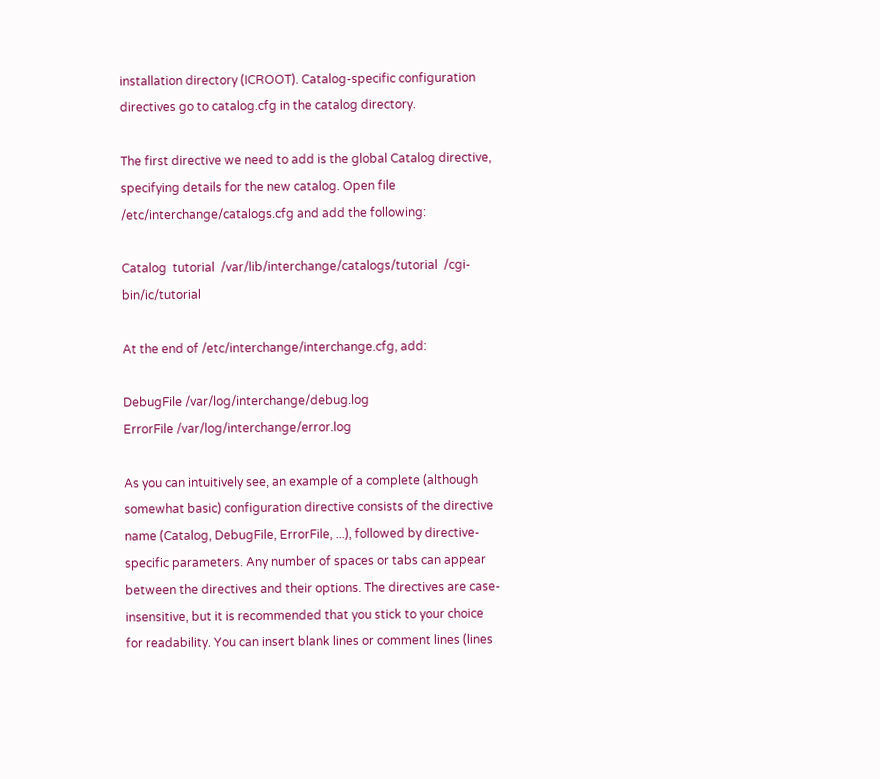installation directory (ICROOT). Catalog-specific configuration directives go to catalog.cfg in the catalog directory.

The first directive we need to add is the global Catalog directive, specifying details for the new catalog. Open file /etc/interchange/catalogs.cfg and add the following:

Catalog  tutorial  /var/lib/interchange/catalogs/tutorial  /cgi-bin/ic/tutorial

At the end of /etc/interchange/interchange.cfg, add:

DebugFile /var/log/interchange/debug.log
ErrorFile /var/log/interchange/error.log

As you can intuitively see, an example of a complete (although somewhat basic) configuration directive consists of the directive name (Catalog, DebugFile, ErrorFile, ...), followed by directive-specific parameters. Any number of spaces or tabs can appear between the directives and their options. The directives are case-insensitive, but it is recommended that you stick to your choice for readability. You can insert blank lines or comment lines (lines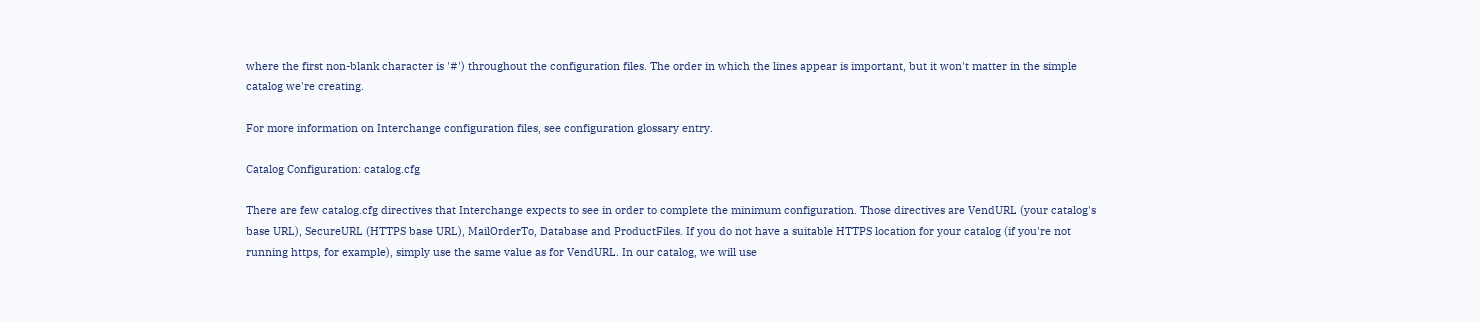where the first non-blank character is '#') throughout the configuration files. The order in which the lines appear is important, but it won't matter in the simple catalog we're creating.

For more information on Interchange configuration files, see configuration glossary entry.

Catalog Configuration: catalog.cfg

There are few catalog.cfg directives that Interchange expects to see in order to complete the minimum configuration. Those directives are VendURL (your catalog's base URL), SecureURL (HTTPS base URL), MailOrderTo, Database and ProductFiles. If you do not have a suitable HTTPS location for your catalog (if you're not running https, for example), simply use the same value as for VendURL. In our catalog, we will use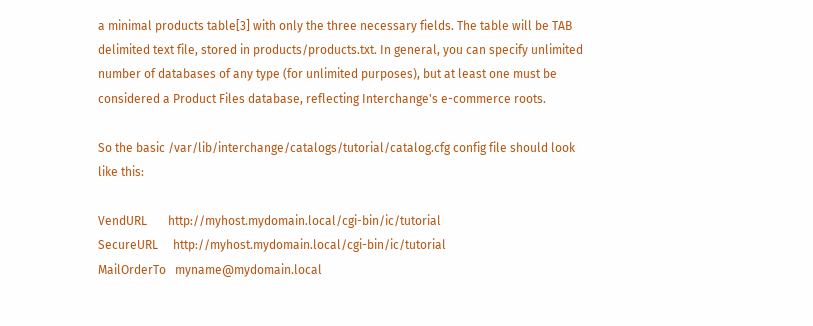a minimal products table[3] with only the three necessary fields. The table will be TAB delimited text file, stored in products/products.txt. In general, you can specify unlimited number of databases of any type (for unlimited purposes), but at least one must be considered a Product Files database, reflecting Interchange's e-commerce roots.

So the basic /var/lib/interchange/catalogs/tutorial/catalog.cfg config file should look like this:

VendURL       http://myhost.mydomain.local/cgi-bin/ic/tutorial
SecureURL     http://myhost.mydomain.local/cgi-bin/ic/tutorial
MailOrderTo   myname@mydomain.local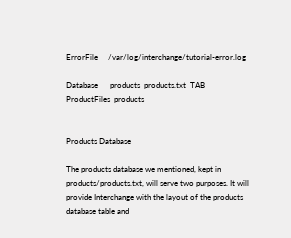ErrorFile     /var/log/interchange/tutorial-error.log

Database      products  products.txt  TAB
ProductFiles  products


Products Database

The products database we mentioned, kept in products/products.txt, will serve two purposes. It will provide Interchange with the layout of the products database table and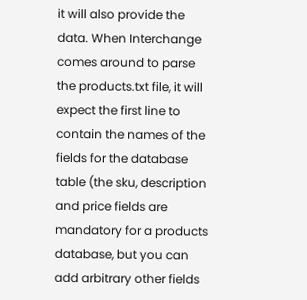it will also provide the data. When Interchange comes around to parse the products.txt file, it will expect the first line to contain the names of the fields for the database table (the sku, description and price fields are mandatory for a products database, but you can add arbitrary other fields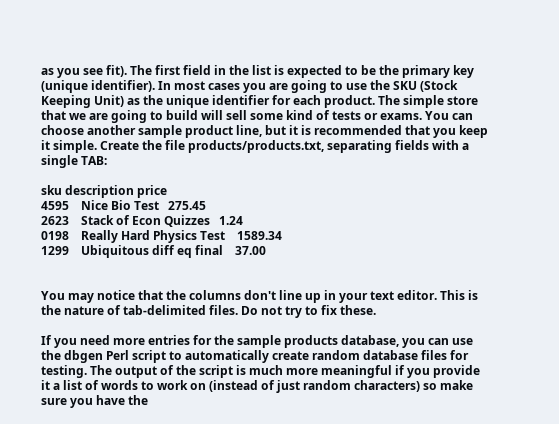as you see fit). The first field in the list is expected to be the primary key (unique identifier). In most cases you are going to use the SKU (Stock Keeping Unit) as the unique identifier for each product. The simple store that we are going to build will sell some kind of tests or exams. You can choose another sample product line, but it is recommended that you keep it simple. Create the file products/products.txt, separating fields with a single TAB:

sku description price
4595    Nice Bio Test   275.45
2623    Stack of Econ Quizzes   1.24
0198    Really Hard Physics Test    1589.34
1299    Ubiquitous diff eq final    37.00


You may notice that the columns don't line up in your text editor. This is the nature of tab-delimited files. Do not try to fix these.

If you need more entries for the sample products database, you can use the dbgen Perl script to automatically create random database files for testing. The output of the script is much more meaningful if you provide it a list of words to work on (instead of just random characters) so make sure you have the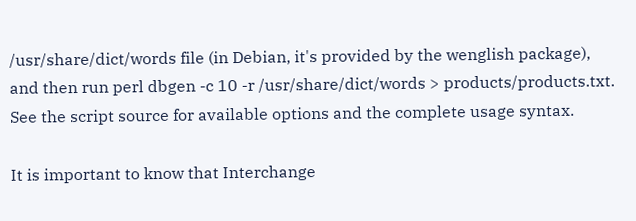/usr/share/dict/words file (in Debian, it's provided by the wenglish package), and then run perl dbgen -c 10 -r /usr/share/dict/words > products/products.txt. See the script source for available options and the complete usage syntax.

It is important to know that Interchange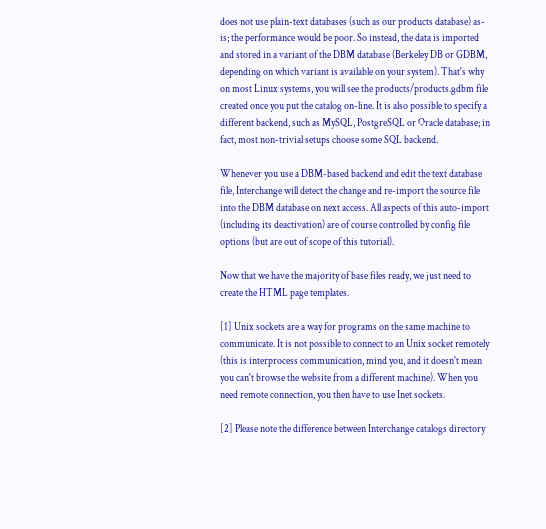does not use plain-text databases (such as our products database) as-is; the performance would be poor. So instead, the data is imported and stored in a variant of the DBM database (Berkeley DB or GDBM, depending on which variant is available on your system). That's why on most Linux systems, you will see the products/products.gdbm file created once you put the catalog on-line. It is also possible to specify a different backend, such as MySQL, PostgreSQL or Oracle database; in fact, most non-trivial setups choose some SQL backend.

Whenever you use a DBM-based backend and edit the text database file, Interchange will detect the change and re-import the source file into the DBM database on next access. All aspects of this auto-import (including its deactivation) are of course controlled by config file options (but are out of scope of this tutorial).

Now that we have the majority of base files ready, we just need to create the HTML page templates.

[1] Unix sockets are a way for programs on the same machine to communicate. It is not possible to connect to an Unix socket remotely (this is interprocess communication, mind you, and it doesn't mean you can't browse the website from a different machine). When you need remote connection, you then have to use Inet sockets.

[2] Please note the difference between Interchange catalogs directory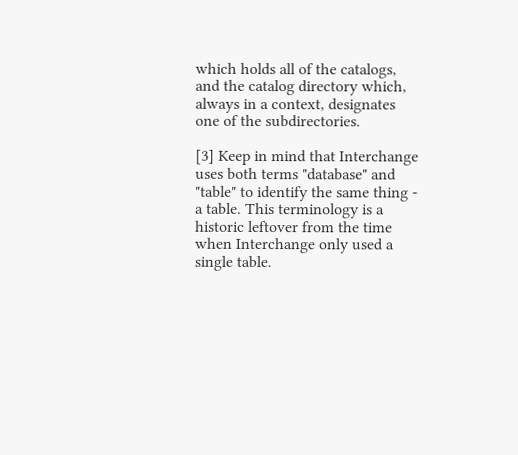which holds all of the catalogs, and the catalog directory which, always in a context, designates one of the subdirectories.

[3] Keep in mind that Interchange uses both terms "database" and "table" to identify the same thing - a table. This terminology is a historic leftover from the time when Interchange only used a single table.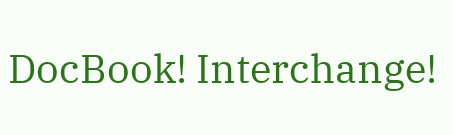DocBook! Interchange!